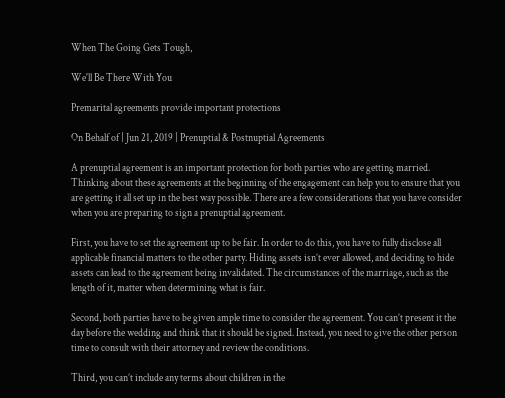When The Going Gets Tough,

We'll Be There With You

Premarital agreements provide important protections

On Behalf of | Jun 21, 2019 | Prenuptial & Postnuptial Agreements

A prenuptial agreement is an important protection for both parties who are getting married. Thinking about these agreements at the beginning of the engagement can help you to ensure that you are getting it all set up in the best way possible. There are a few considerations that you have consider when you are preparing to sign a prenuptial agreement.

First, you have to set the agreement up to be fair. In order to do this, you have to fully disclose all applicable financial matters to the other party. Hiding assets isn’t ever allowed, and deciding to hide assets can lead to the agreement being invalidated. The circumstances of the marriage, such as the length of it, matter when determining what is fair.

Second, both parties have to be given ample time to consider the agreement. You can’t present it the day before the wedding and think that it should be signed. Instead, you need to give the other person time to consult with their attorney and review the conditions.

Third, you can’t include any terms about children in the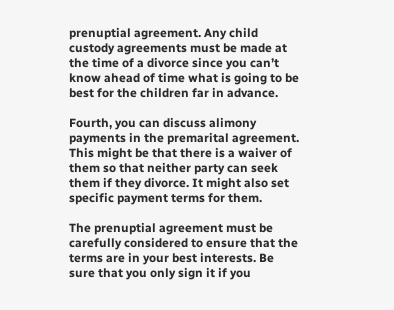prenuptial agreement. Any child custody agreements must be made at the time of a divorce since you can’t know ahead of time what is going to be best for the children far in advance.

Fourth, you can discuss alimony payments in the premarital agreement. This might be that there is a waiver of them so that neither party can seek them if they divorce. It might also set specific payment terms for them.

The prenuptial agreement must be carefully considered to ensure that the terms are in your best interests. Be sure that you only sign it if you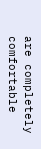are completely comfortable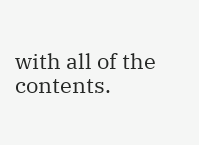with all of the contents.